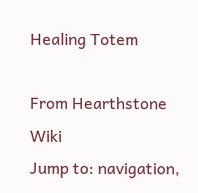Healing Totem

From Hearthstone Wiki
Jump to: navigation,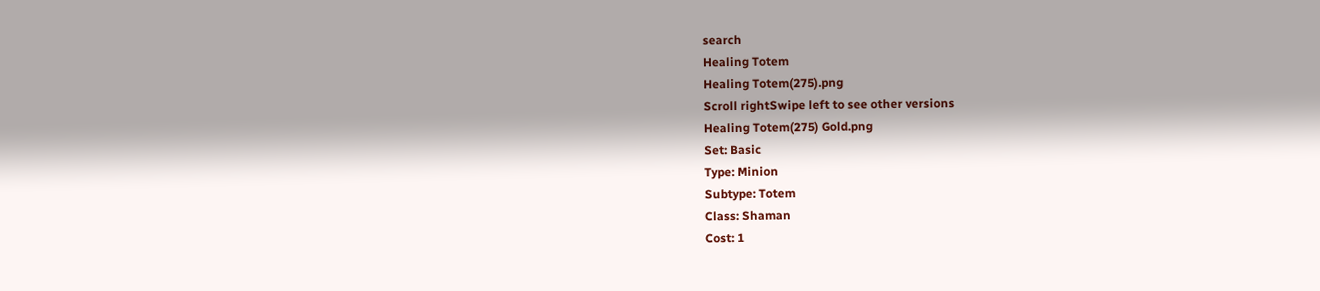search
Healing Totem
Healing Totem(275).png
Scroll rightSwipe left to see other versions
Healing Totem(275) Gold.png
Set: Basic
Type: Minion
Subtype: Totem
Class: Shaman
Cost: 1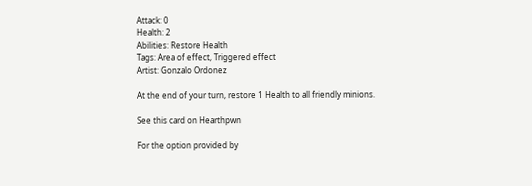Attack: 0
Health: 2
Abilities: Restore Health
Tags: Area of effect, Triggered effect
Artist: Gonzalo Ordonez

At the end of your turn, restore 1 Health to all friendly minions.

See this card on Hearthpwn

For the option provided by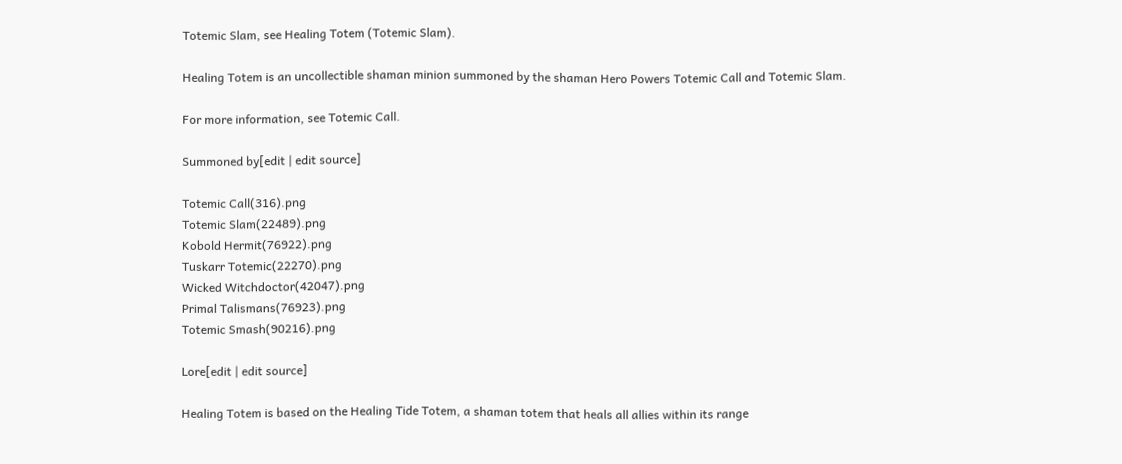Totemic Slam, see Healing Totem (Totemic Slam).

Healing Totem is an uncollectible shaman minion summoned by the shaman Hero Powers Totemic Call and Totemic Slam.

For more information, see Totemic Call.

Summoned by[edit | edit source]

Totemic Call(316).png
Totemic Slam(22489).png
Kobold Hermit(76922).png
Tuskarr Totemic(22270).png
Wicked Witchdoctor(42047).png
Primal Talismans(76923).png
Totemic Smash(90216).png

Lore[edit | edit source]

Healing Totem is based on the Healing Tide Totem, a shaman totem that heals all allies within its range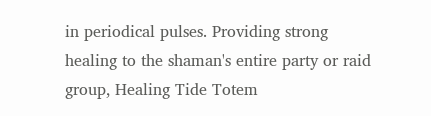in periodical pulses. Providing strong healing to the shaman's entire party or raid group, Healing Tide Totem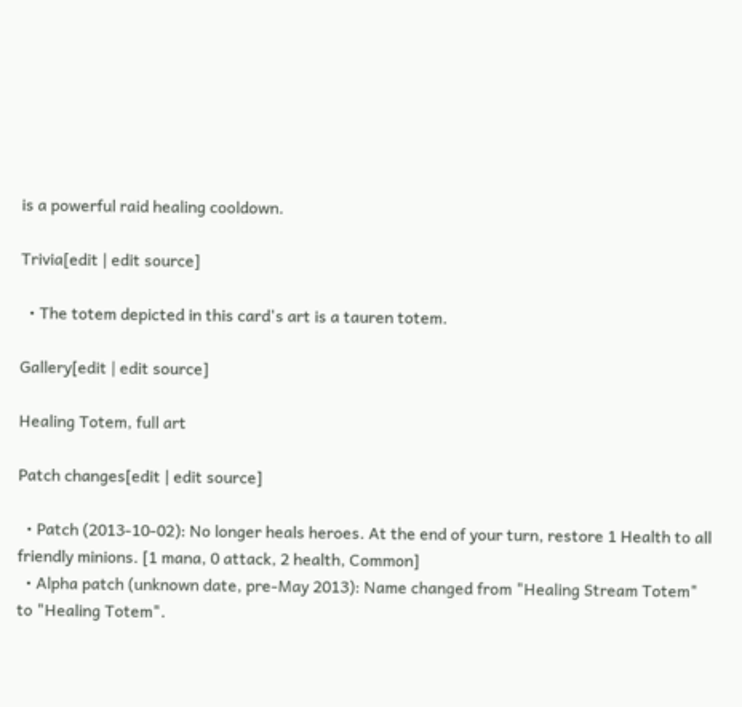is a powerful raid healing cooldown.

Trivia[edit | edit source]

  • The totem depicted in this card's art is a tauren totem.

Gallery[edit | edit source]

Healing Totem, full art

Patch changes[edit | edit source]

  • Patch (2013-10-02): No longer heals heroes. At the end of your turn, restore 1 Health to all friendly minions. [1 mana, 0 attack, 2 health, Common]
  • Alpha patch (unknown date, pre-May 2013): Name changed from "Healing Stream Totem" to "Healing Totem".